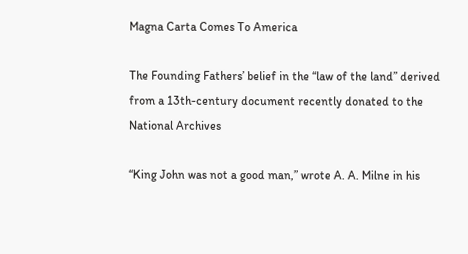Magna Carta Comes To America

The Founding Fathers’ belief in the “law of the land” derived from a 13th-century document recently donated to the National Archives

“King John was not a good man,” wrote A. A. Milne in his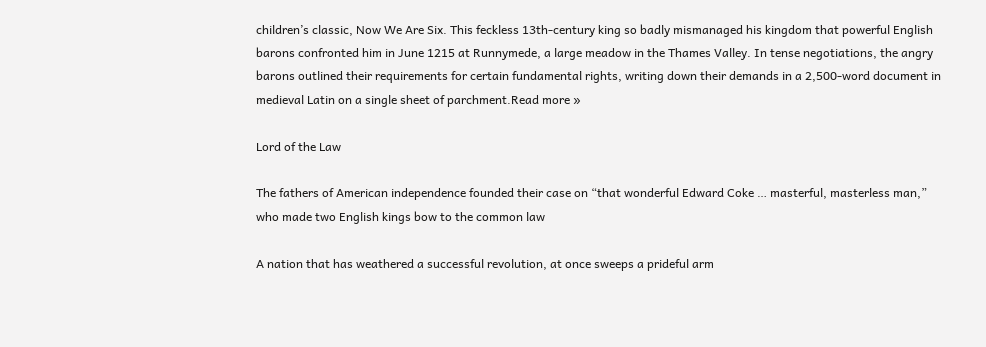children’s classic, Now We Are Six. This feckless 13th-century king so badly mismanaged his kingdom that powerful English barons confronted him in June 1215 at Runnymede, a large meadow in the Thames Valley. In tense negotiations, the angry barons outlined their requirements for certain fundamental rights, writing down their demands in a 2,500-word document in medieval Latin on a single sheet of parchment.Read more »

Lord of the Law

The fathers of American independence founded their case on “that wonderful Edward Coke … masterful, masterless man,” who made two English kings bow to the common law

A nation that has weathered a successful revolution, at once sweeps a prideful arm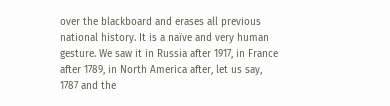over the blackboard and erases all previous national history. It is a naïve and very human gesture. We saw it in Russia after 1917, in France after 1789, in North America after, let us say, 1787 and the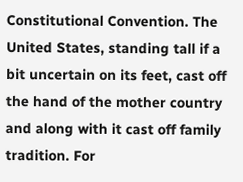Constitutional Convention. The United States, standing tall if a bit uncertain on its feet, cast off the hand of the mother country and along with it cast off family tradition. For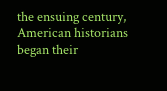the ensuing century, American historians began their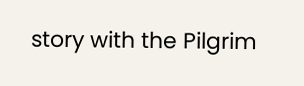story with the Pilgrim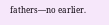fathers—no earlier.